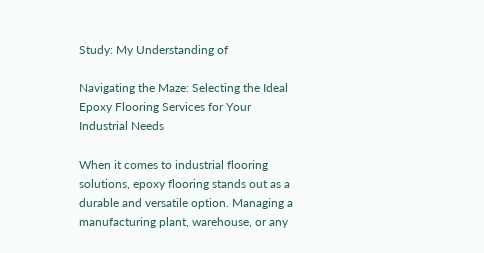Study: My Understanding of

Navigating the Maze: Selecting the Ideal Epoxy Flooring Services for Your Industrial Needs

When it comes to industrial flooring solutions, epoxy flooring stands out as a durable and versatile option. Managing a manufacturing plant, warehouse, or any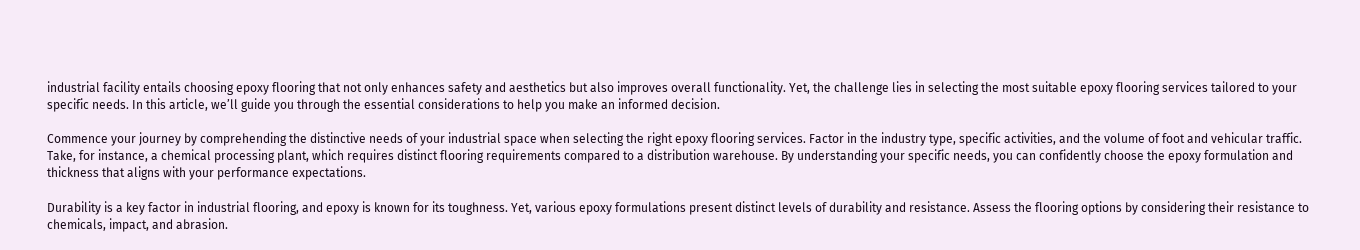industrial facility entails choosing epoxy flooring that not only enhances safety and aesthetics but also improves overall functionality. Yet, the challenge lies in selecting the most suitable epoxy flooring services tailored to your specific needs. In this article, we’ll guide you through the essential considerations to help you make an informed decision.

Commence your journey by comprehending the distinctive needs of your industrial space when selecting the right epoxy flooring services. Factor in the industry type, specific activities, and the volume of foot and vehicular traffic. Take, for instance, a chemical processing plant, which requires distinct flooring requirements compared to a distribution warehouse. By understanding your specific needs, you can confidently choose the epoxy formulation and thickness that aligns with your performance expectations.

Durability is a key factor in industrial flooring, and epoxy is known for its toughness. Yet, various epoxy formulations present distinct levels of durability and resistance. Assess the flooring options by considering their resistance to chemicals, impact, and abrasion.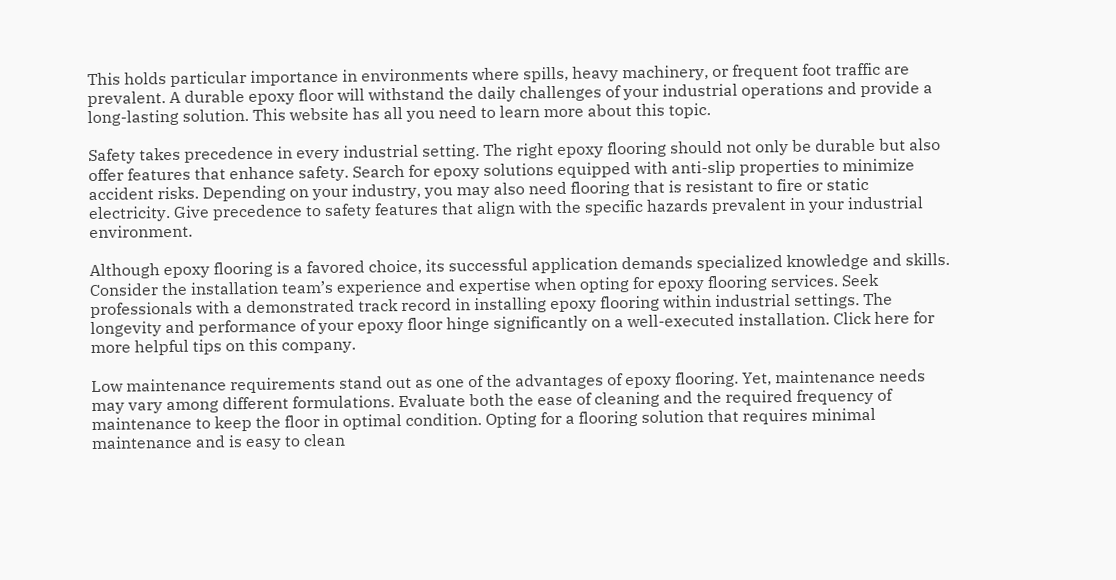This holds particular importance in environments where spills, heavy machinery, or frequent foot traffic are prevalent. A durable epoxy floor will withstand the daily challenges of your industrial operations and provide a long-lasting solution. This website has all you need to learn more about this topic.

Safety takes precedence in every industrial setting. The right epoxy flooring should not only be durable but also offer features that enhance safety. Search for epoxy solutions equipped with anti-slip properties to minimize accident risks. Depending on your industry, you may also need flooring that is resistant to fire or static electricity. Give precedence to safety features that align with the specific hazards prevalent in your industrial environment.

Although epoxy flooring is a favored choice, its successful application demands specialized knowledge and skills. Consider the installation team’s experience and expertise when opting for epoxy flooring services. Seek professionals with a demonstrated track record in installing epoxy flooring within industrial settings. The longevity and performance of your epoxy floor hinge significantly on a well-executed installation. Click here for more helpful tips on this company.

Low maintenance requirements stand out as one of the advantages of epoxy flooring. Yet, maintenance needs may vary among different formulations. Evaluate both the ease of cleaning and the required frequency of maintenance to keep the floor in optimal condition. Opting for a flooring solution that requires minimal maintenance and is easy to clean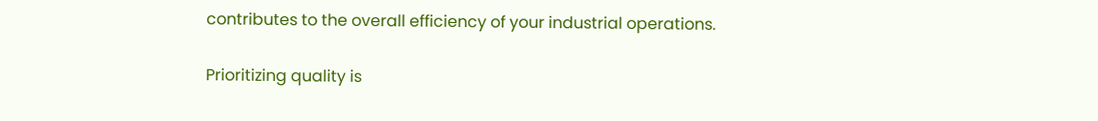contributes to the overall efficiency of your industrial operations.

Prioritizing quality is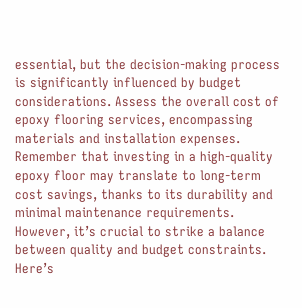essential, but the decision-making process is significantly influenced by budget considerations. Assess the overall cost of epoxy flooring services, encompassing materials and installation expenses. Remember that investing in a high-quality epoxy floor may translate to long-term cost savings, thanks to its durability and minimal maintenance requirements. However, it’s crucial to strike a balance between quality and budget constraints. Here’s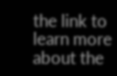the link to learn more about the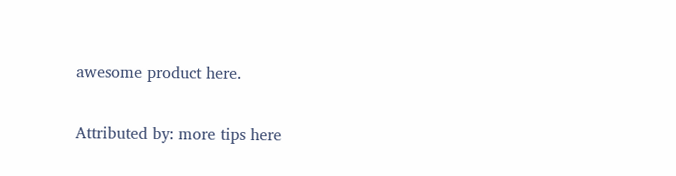awesome product here.

Attributed by: more tips here